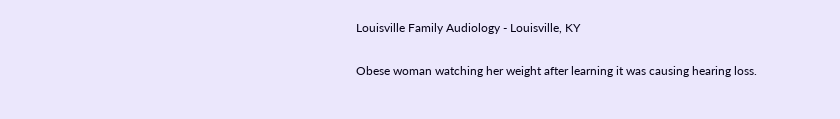Louisville Family Audiology - Louisville, KY

Obese woman watching her weight after learning it was causing hearing loss.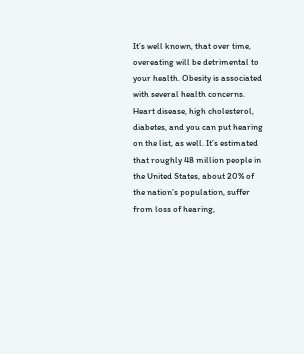It’s well known, that over time, overeating will be detrimental to your health. Obesity is associated with several health concerns. Heart disease, high cholesterol, diabetes, and you can put hearing on the list, as well. It’s estimated that roughly 48 million people in the United States, about 20% of the nation’s population, suffer from loss of hearing,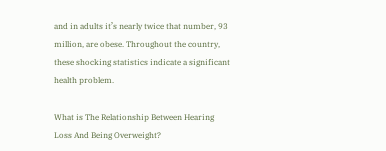and in adults it’s nearly twice that number, 93 million, are obese. Throughout the country, these shocking statistics indicate a significant health problem.

What is The Relationship Between Hearing Loss And Being Overweight?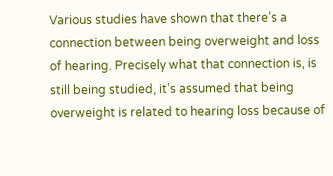Various studies have shown that there’s a connection between being overweight and loss of hearing. Precisely what that connection is, is still being studied, it’s assumed that being overweight is related to hearing loss because of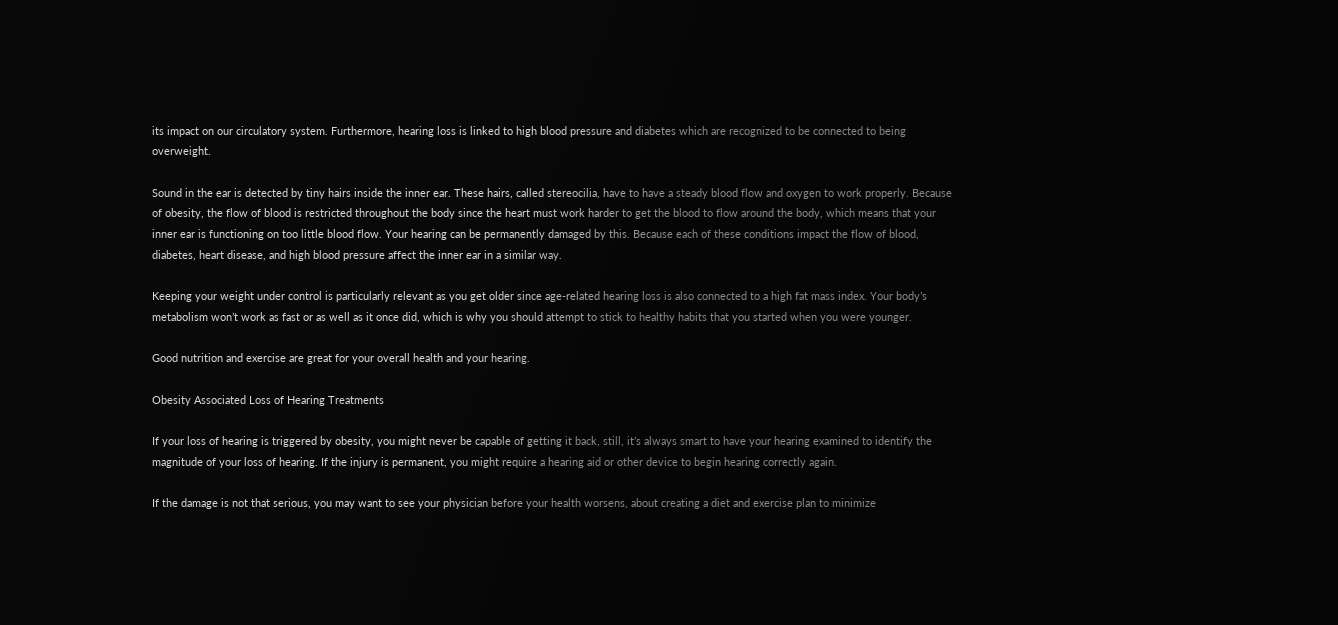its impact on our circulatory system. Furthermore, hearing loss is linked to high blood pressure and diabetes which are recognized to be connected to being overweight.

Sound in the ear is detected by tiny hairs inside the inner ear. These hairs, called stereocilia, have to have a steady blood flow and oxygen to work properly. Because of obesity, the flow of blood is restricted throughout the body since the heart must work harder to get the blood to flow around the body, which means that your inner ear is functioning on too little blood flow. Your hearing can be permanently damaged by this. Because each of these conditions impact the flow of blood, diabetes, heart disease, and high blood pressure affect the inner ear in a similar way.

Keeping your weight under control is particularly relevant as you get older since age-related hearing loss is also connected to a high fat mass index. Your body’s metabolism won’t work as fast or as well as it once did, which is why you should attempt to stick to healthy habits that you started when you were younger.

Good nutrition and exercise are great for your overall health and your hearing.

Obesity Associated Loss of Hearing Treatments

If your loss of hearing is triggered by obesity, you might never be capable of getting it back, still, it’s always smart to have your hearing examined to identify the magnitude of your loss of hearing. If the injury is permanent, you might require a hearing aid or other device to begin hearing correctly again.

If the damage is not that serious, you may want to see your physician before your health worsens, about creating a diet and exercise plan to minimize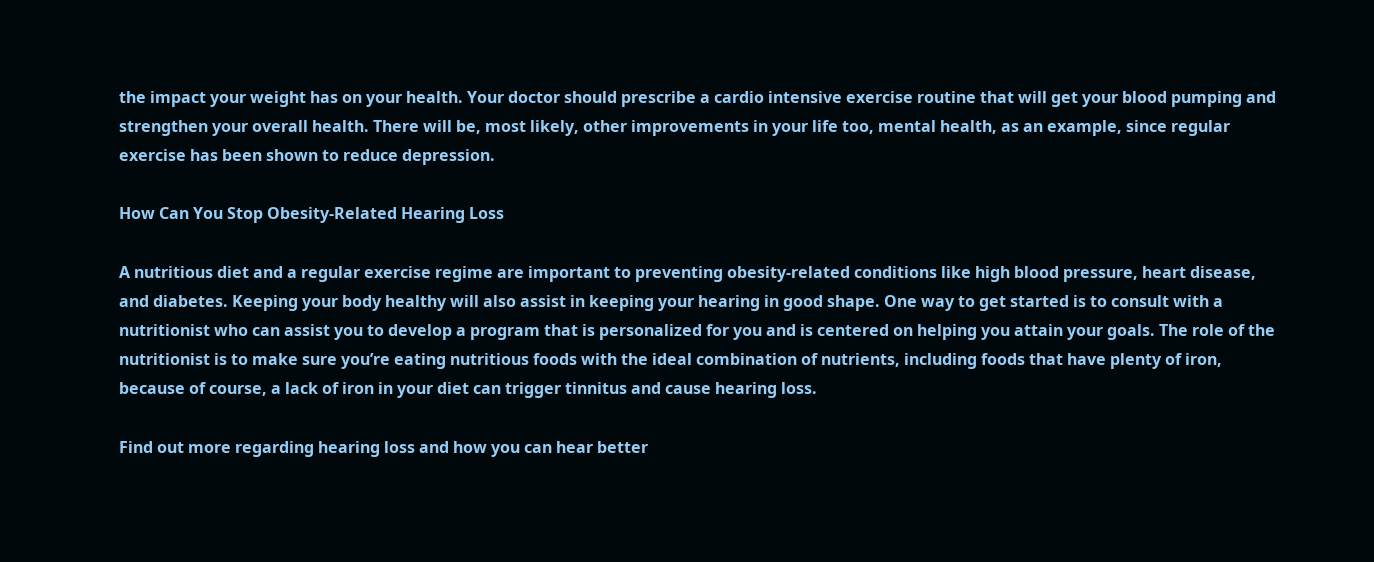the impact your weight has on your health. Your doctor should prescribe a cardio intensive exercise routine that will get your blood pumping and strengthen your overall health. There will be, most likely, other improvements in your life too, mental health, as an example, since regular exercise has been shown to reduce depression.

How Can You Stop Obesity-Related Hearing Loss

A nutritious diet and a regular exercise regime are important to preventing obesity-related conditions like high blood pressure, heart disease, and diabetes. Keeping your body healthy will also assist in keeping your hearing in good shape. One way to get started is to consult with a nutritionist who can assist you to develop a program that is personalized for you and is centered on helping you attain your goals. The role of the nutritionist is to make sure you’re eating nutritious foods with the ideal combination of nutrients, including foods that have plenty of iron, because of course, a lack of iron in your diet can trigger tinnitus and cause hearing loss.

Find out more regarding hearing loss and how you can hear better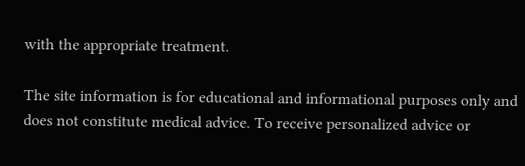with the appropriate treatment.

The site information is for educational and informational purposes only and does not constitute medical advice. To receive personalized advice or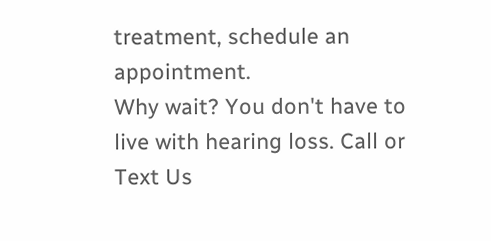treatment, schedule an appointment.
Why wait? You don't have to live with hearing loss. Call or Text Us